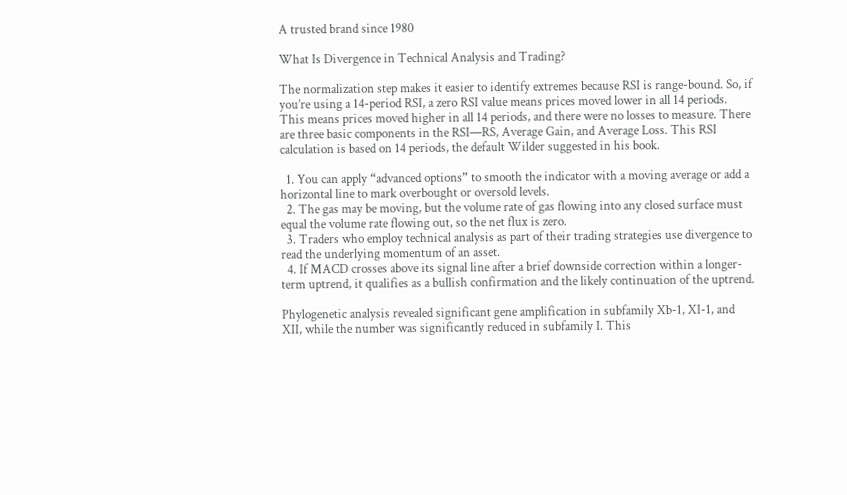A trusted brand since 1980

What Is Divergence in Technical Analysis and Trading?

The normalization step makes it easier to identify extremes because RSI is range-bound. So, if you’re using a 14-period RSI, a zero RSI value means prices moved lower in all 14 periods. This means prices moved higher in all 14 periods, and there were no losses to measure. There are three basic components in the RSI—RS, Average Gain, and Average Loss. This RSI calculation is based on 14 periods, the default Wilder suggested in his book.

  1. You can apply “advanced options” to smooth the indicator with a moving average or add a horizontal line to mark overbought or oversold levels.
  2. The gas may be moving, but the volume rate of gas flowing into any closed surface must equal the volume rate flowing out, so the net flux is zero.
  3. Traders who employ technical analysis as part of their trading strategies use divergence to read the underlying momentum of an asset.
  4. If MACD crosses above its signal line after a brief downside correction within a longer-term uptrend, it qualifies as a bullish confirmation and the likely continuation of the uptrend.

Phylogenetic analysis revealed significant gene amplification in subfamily Xb-1, XI-1, and XII, while the number was significantly reduced in subfamily I. This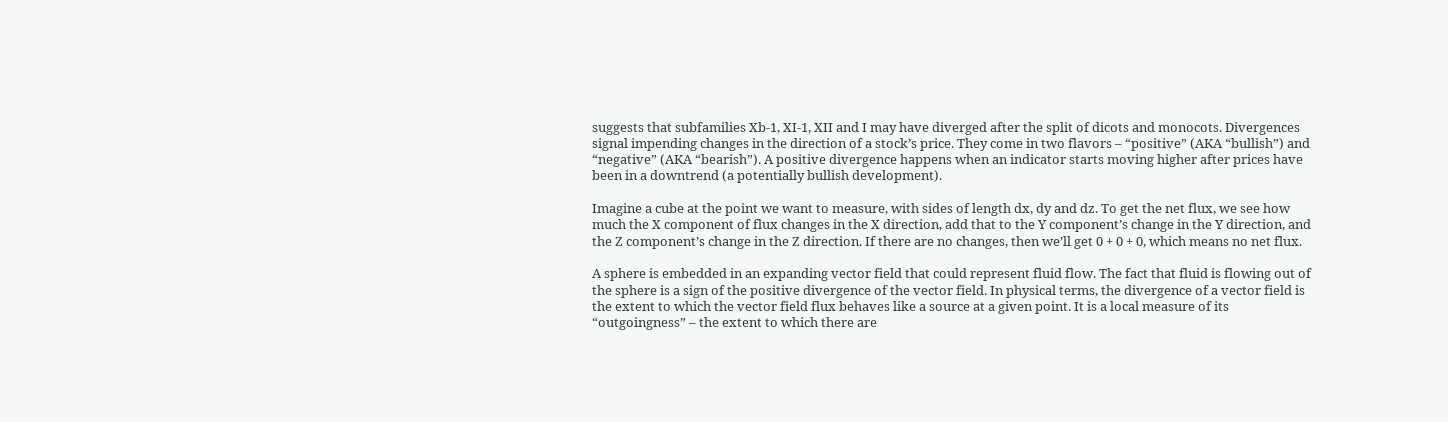suggests that subfamilies Xb-1, XI-1, XII and I may have diverged after the split of dicots and monocots. Divergences signal impending changes in the direction of a stock’s price. They come in two flavors – “positive” (AKA “bullish”) and “negative” (AKA “bearish”). A positive divergence happens when an indicator starts moving higher after prices have been in a downtrend (a potentially bullish development).

Imagine a cube at the point we want to measure, with sides of length dx, dy and dz. To get the net flux, we see how much the X component of flux changes in the X direction, add that to the Y component’s change in the Y direction, and the Z component’s change in the Z direction. If there are no changes, then we’ll get 0 + 0 + 0, which means no net flux.

A sphere is embedded in an expanding vector field that could represent fluid flow. The fact that fluid is flowing out of the sphere is a sign of the positive divergence of the vector field. In physical terms, the divergence of a vector field is the extent to which the vector field flux behaves like a source at a given point. It is a local measure of its “outgoingness” – the extent to which there are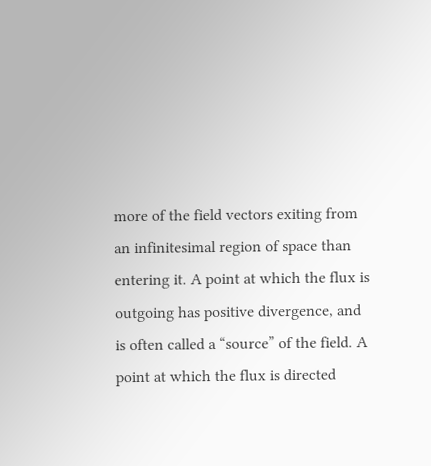more of the field vectors exiting from an infinitesimal region of space than entering it. A point at which the flux is outgoing has positive divergence, and is often called a “source” of the field. A point at which the flux is directed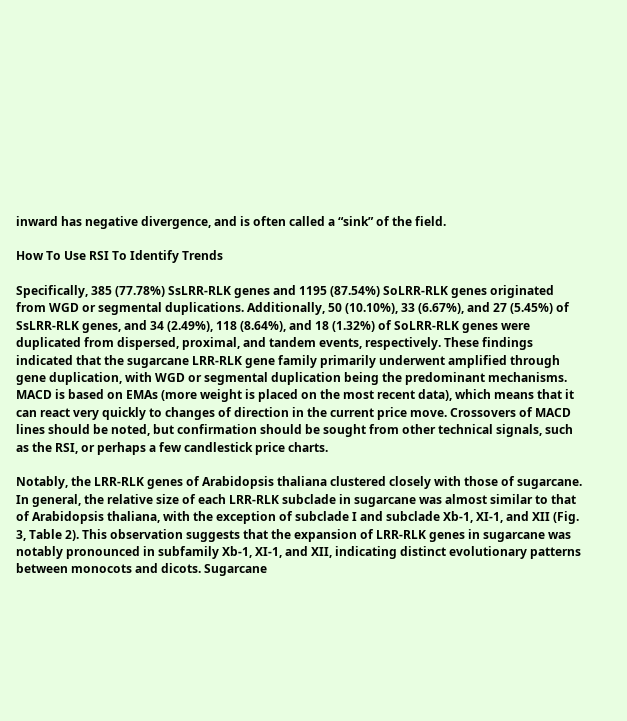inward has negative divergence, and is often called a “sink” of the field.

How To Use RSI To Identify Trends

Specifically, 385 (77.78%) SsLRR-RLK genes and 1195 (87.54%) SoLRR-RLK genes originated from WGD or segmental duplications. Additionally, 50 (10.10%), 33 (6.67%), and 27 (5.45%) of SsLRR-RLK genes, and 34 (2.49%), 118 (8.64%), and 18 (1.32%) of SoLRR-RLK genes were duplicated from dispersed, proximal, and tandem events, respectively. These findings indicated that the sugarcane LRR-RLK gene family primarily underwent amplified through gene duplication, with WGD or segmental duplication being the predominant mechanisms. MACD is based on EMAs (more weight is placed on the most recent data), which means that it can react very quickly to changes of direction in the current price move. Crossovers of MACD lines should be noted, but confirmation should be sought from other technical signals, such as the RSI, or perhaps a few candlestick price charts.

Notably, the LRR-RLK genes of Arabidopsis thaliana clustered closely with those of sugarcane. In general, the relative size of each LRR-RLK subclade in sugarcane was almost similar to that of Arabidopsis thaliana, with the exception of subclade I and subclade Xb-1, XI-1, and XII (Fig. 3, Table 2). This observation suggests that the expansion of LRR-RLK genes in sugarcane was notably pronounced in subfamily Xb-1, XI-1, and XII, indicating distinct evolutionary patterns between monocots and dicots. Sugarcane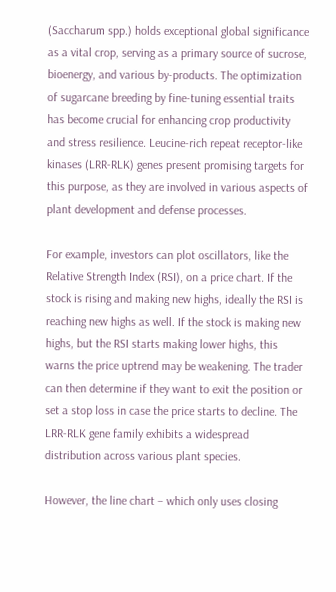(Saccharum spp.) holds exceptional global significance as a vital crop, serving as a primary source of sucrose, bioenergy, and various by-products. The optimization of sugarcane breeding by fine-tuning essential traits has become crucial for enhancing crop productivity and stress resilience. Leucine-rich repeat receptor-like kinases (LRR-RLK) genes present promising targets for this purpose, as they are involved in various aspects of plant development and defense processes.

For example, investors can plot oscillators, like the Relative Strength Index (RSI), on a price chart. If the stock is rising and making new highs, ideally the RSI is reaching new highs as well. If the stock is making new highs, but the RSI starts making lower highs, this warns the price uptrend may be weakening. The trader can then determine if they want to exit the position or set a stop loss in case the price starts to decline. The LRR-RLK gene family exhibits a widespread distribution across various plant species.

However, the line chart – which only uses closing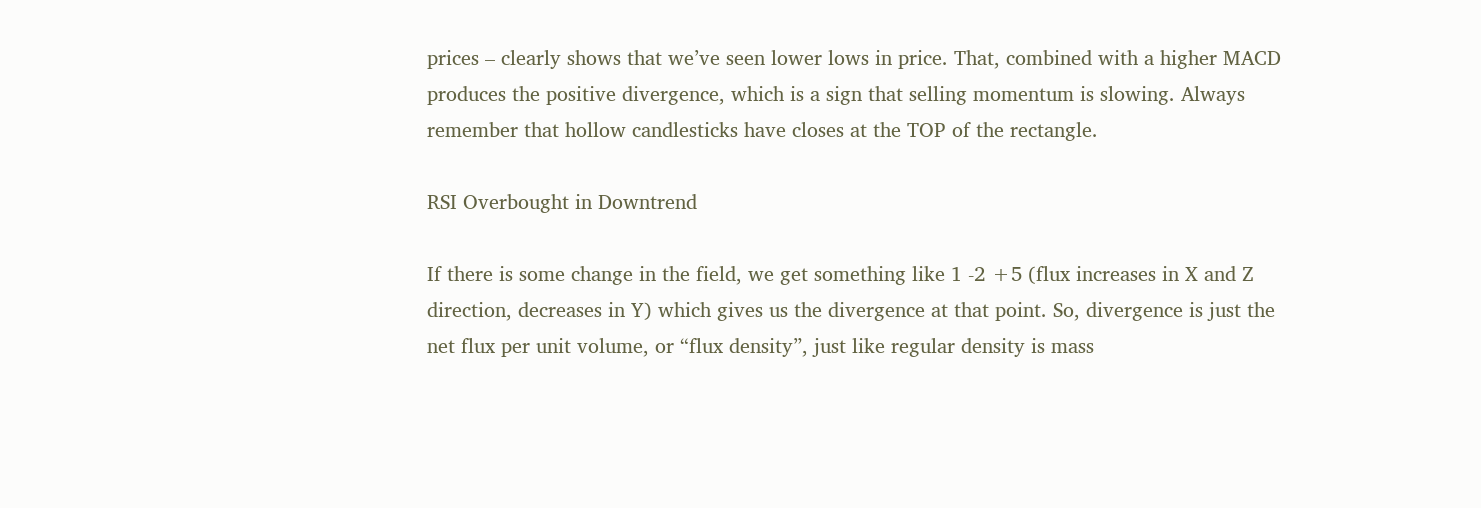prices – clearly shows that we’ve seen lower lows in price. That, combined with a higher MACD produces the positive divergence, which is a sign that selling momentum is slowing. Always remember that hollow candlesticks have closes at the TOP of the rectangle.

RSI Overbought in Downtrend

If there is some change in the field, we get something like 1 -2 +5 (flux increases in X and Z direction, decreases in Y) which gives us the divergence at that point. So, divergence is just the net flux per unit volume, or “flux density”, just like regular density is mass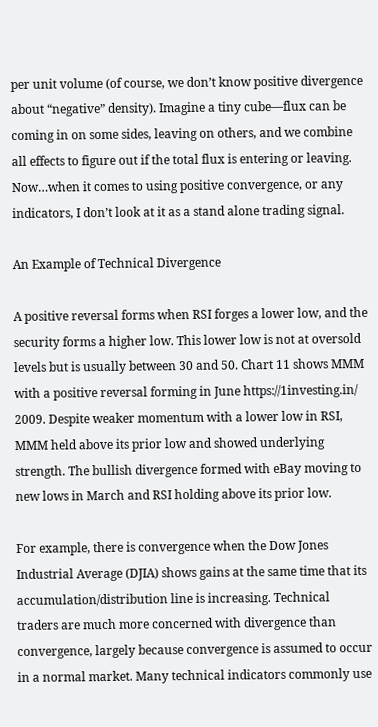per unit volume (of course, we don’t know positive divergence about “negative” density). Imagine a tiny cube—flux can be coming in on some sides, leaving on others, and we combine all effects to figure out if the total flux is entering or leaving. Now…when it comes to using positive convergence, or any indicators, I don’t look at it as a stand alone trading signal.

An Example of Technical Divergence

A positive reversal forms when RSI forges a lower low, and the security forms a higher low. This lower low is not at oversold levels but is usually between 30 and 50. Chart 11 shows MMM with a positive reversal forming in June https://1investing.in/ 2009. Despite weaker momentum with a lower low in RSI, MMM held above its prior low and showed underlying strength. The bullish divergence formed with eBay moving to new lows in March and RSI holding above its prior low.

For example, there is convergence when the Dow Jones Industrial Average (DJIA) shows gains at the same time that its accumulation/distribution line is increasing. Technical traders are much more concerned with divergence than convergence, largely because convergence is assumed to occur in a normal market. Many technical indicators commonly use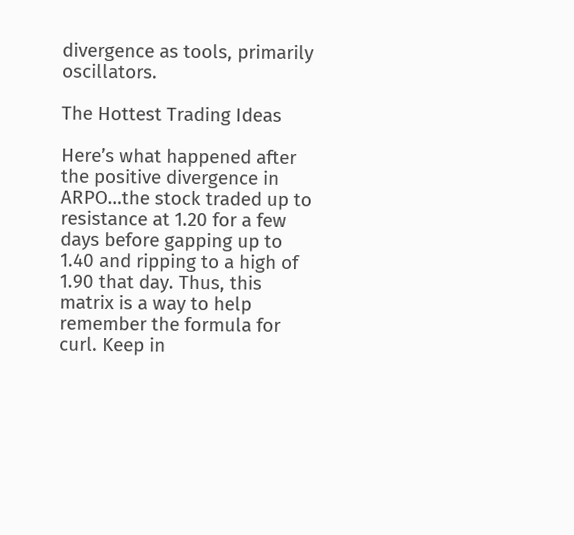divergence as tools, primarily oscillators.

The Hottest Trading Ideas

Here’s what happened after the positive divergence in ARPO…the stock traded up to resistance at 1.20 for a few days before gapping up to 1.40 and ripping to a high of 1.90 that day. Thus, this matrix is a way to help remember the formula for curl. Keep in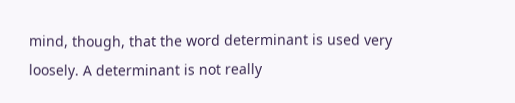mind, though, that the word determinant is used very loosely. A determinant is not really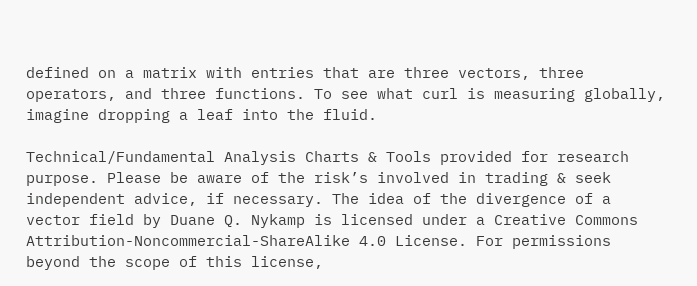defined on a matrix with entries that are three vectors, three operators, and three functions. To see what curl is measuring globally, imagine dropping a leaf into the fluid.

Technical/Fundamental Analysis Charts & Tools provided for research purpose. Please be aware of the risk’s involved in trading & seek independent advice, if necessary. The idea of the divergence of a vector field by Duane Q. Nykamp is licensed under a Creative Commons Attribution-Noncommercial-ShareAlike 4.0 License. For permissions beyond the scope of this license,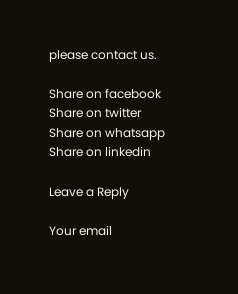please contact us.

Share on facebook
Share on twitter
Share on whatsapp
Share on linkedin

Leave a Reply

Your email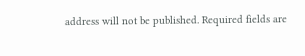address will not be published. Required fields are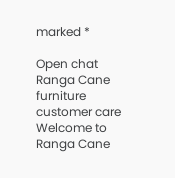marked *

Open chat
Ranga Cane furniture customer care
Welcome to Ranga Cane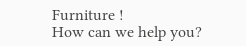Furniture !
How can we help you?